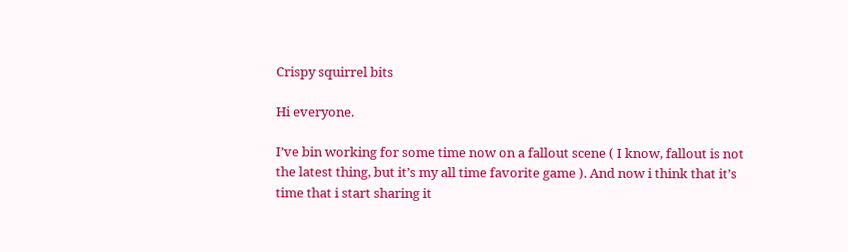Crispy squirrel bits

Hi everyone.

I’ve bin working for some time now on a fallout scene ( I know, fallout is not the latest thing, but it’s my all time favorite game ). And now i think that it’s time that i start sharing it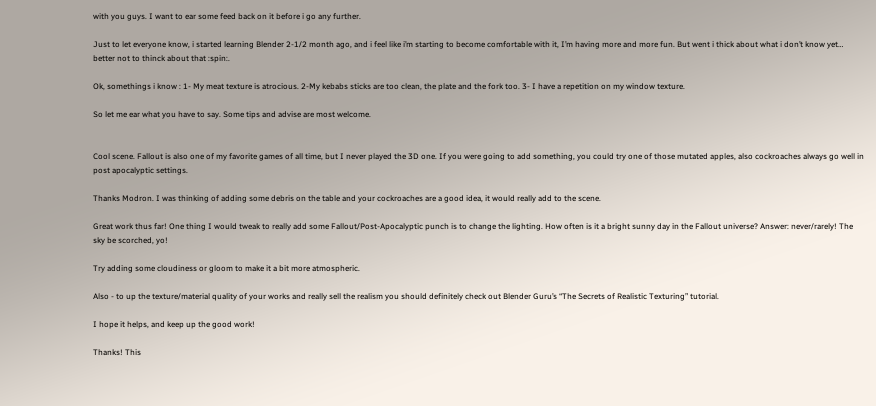with you guys. I want to ear some feed back on it before i go any further.

Just to let everyone know, i started learning Blender 2-1/2 month ago, and i feel like i’m starting to become comfortable with it, I’m having more and more fun. But went i thick about what i don’t know yet… better not to thinck about that :spin:.

Ok, somethings i know : 1- My meat texture is atrocious. 2-My kebabs sticks are too clean, the plate and the fork too. 3- I have a repetition on my window texture.

So let me ear what you have to say. Some tips and advise are most welcome.


Cool scene. Fallout is also one of my favorite games of all time, but I never played the 3D one. If you were going to add something, you could try one of those mutated apples, also cockroaches always go well in post apocalyptic settings.

Thanks Modron. I was thinking of adding some debris on the table and your cockroaches are a good idea, it would really add to the scene.

Great work thus far! One thing I would tweak to really add some Fallout/Post-Apocalyptic punch is to change the lighting. How often is it a bright sunny day in the Fallout universe? Answer: never/rarely! The sky be scorched, yo!

Try adding some cloudiness or gloom to make it a bit more atmospheric.

Also - to up the texture/material quality of your works and really sell the realism you should definitely check out Blender Guru’s “The Secrets of Realistic Texturing” tutorial.

I hope it helps, and keep up the good work!

Thanks! This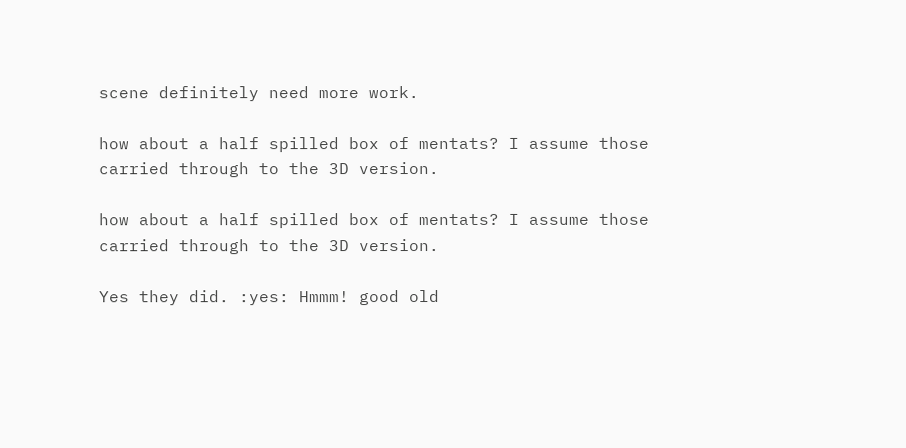scene definitely need more work.

how about a half spilled box of mentats? I assume those carried through to the 3D version.

how about a half spilled box of mentats? I assume those carried through to the 3D version.

Yes they did. :yes: Hmmm! good old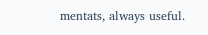mentats, always useful.